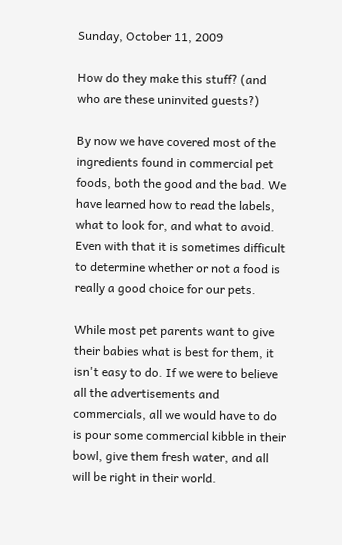Sunday, October 11, 2009

How do they make this stuff? (and who are these uninvited guests?)

By now we have covered most of the ingredients found in commercial pet foods, both the good and the bad. We have learned how to read the labels, what to look for, and what to avoid. Even with that it is sometimes difficult to determine whether or not a food is really a good choice for our pets.

While most pet parents want to give their babies what is best for them, it isn't easy to do. If we were to believe all the advertisements and commercials, all we would have to do is pour some commercial kibble in their bowl, give them fresh water, and all will be right in their world.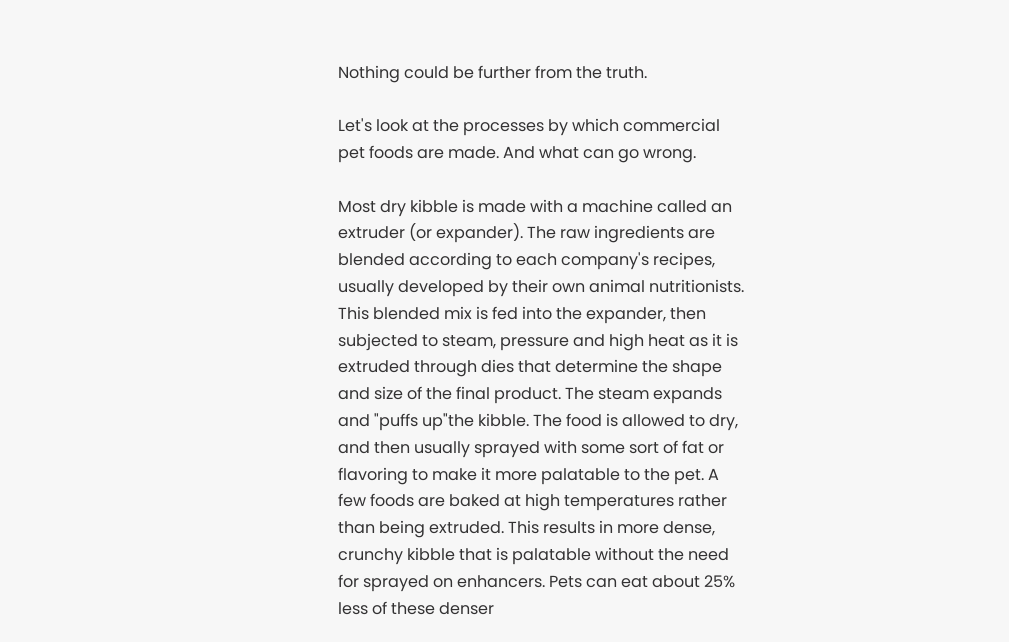Nothing could be further from the truth.

Let's look at the processes by which commercial pet foods are made. And what can go wrong.

Most dry kibble is made with a machine called an extruder (or expander). The raw ingredients are blended according to each company's recipes, usually developed by their own animal nutritionists. This blended mix is fed into the expander, then subjected to steam, pressure and high heat as it is extruded through dies that determine the shape and size of the final product. The steam expands and "puffs up"the kibble. The food is allowed to dry, and then usually sprayed with some sort of fat or flavoring to make it more palatable to the pet. A few foods are baked at high temperatures rather than being extruded. This results in more dense, crunchy kibble that is palatable without the need for sprayed on enhancers. Pets can eat about 25% less of these denser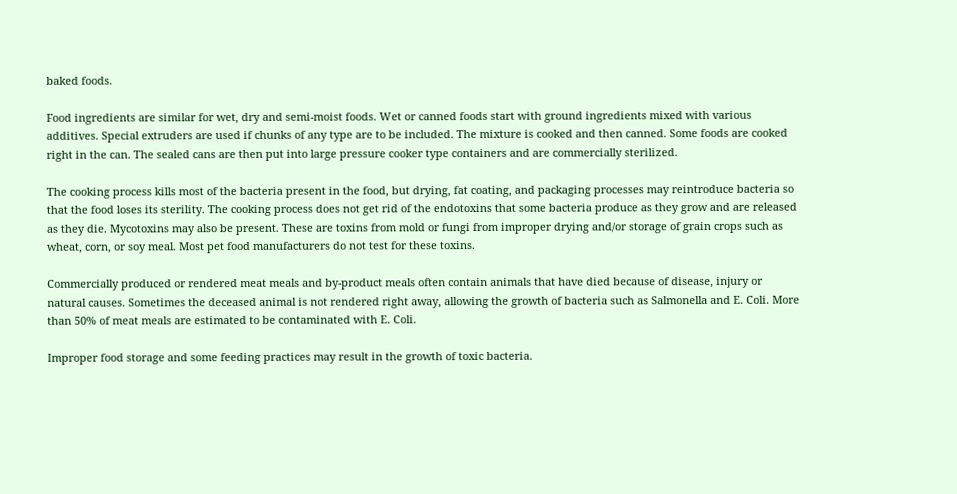baked foods.

Food ingredients are similar for wet, dry and semi-moist foods. Wet or canned foods start with ground ingredients mixed with various additives. Special extruders are used if chunks of any type are to be included. The mixture is cooked and then canned. Some foods are cooked right in the can. The sealed cans are then put into large pressure cooker type containers and are commercially sterilized.

The cooking process kills most of the bacteria present in the food, but drying, fat coating, and packaging processes may reintroduce bacteria so that the food loses its sterility. The cooking process does not get rid of the endotoxins that some bacteria produce as they grow and are released as they die. Mycotoxins may also be present. These are toxins from mold or fungi from improper drying and/or storage of grain crops such as wheat, corn, or soy meal. Most pet food manufacturers do not test for these toxins.

Commercially produced or rendered meat meals and by-product meals often contain animals that have died because of disease, injury or natural causes. Sometimes the deceased animal is not rendered right away, allowing the growth of bacteria such as Salmonella and E. Coli. More than 50% of meat meals are estimated to be contaminated with E. Coli.

Improper food storage and some feeding practices may result in the growth of toxic bacteria.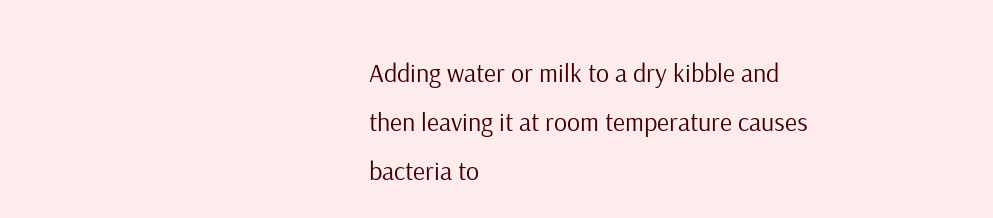Adding water or milk to a dry kibble and then leaving it at room temperature causes bacteria to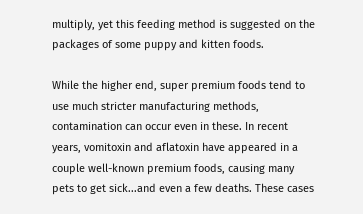multiply, yet this feeding method is suggested on the packages of some puppy and kitten foods.

While the higher end, super premium foods tend to use much stricter manufacturing methods, contamination can occur even in these. In recent years, vomitoxin and aflatoxin have appeared in a couple well-known premium foods, causing many pets to get sick...and even a few deaths. These cases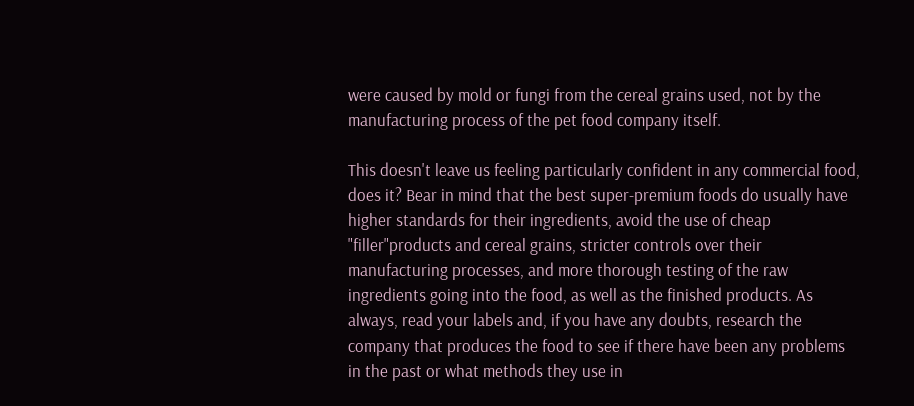were caused by mold or fungi from the cereal grains used, not by the manufacturing process of the pet food company itself.

This doesn't leave us feeling particularly confident in any commercial food, does it? Bear in mind that the best super-premium foods do usually have higher standards for their ingredients, avoid the use of cheap "filler"products and cereal grains, stricter controls over their manufacturing processes, and more thorough testing of the raw ingredients going into the food, as well as the finished products. As always, read your labels and, if you have any doubts, research the company that produces the food to see if there have been any problems in the past or what methods they use in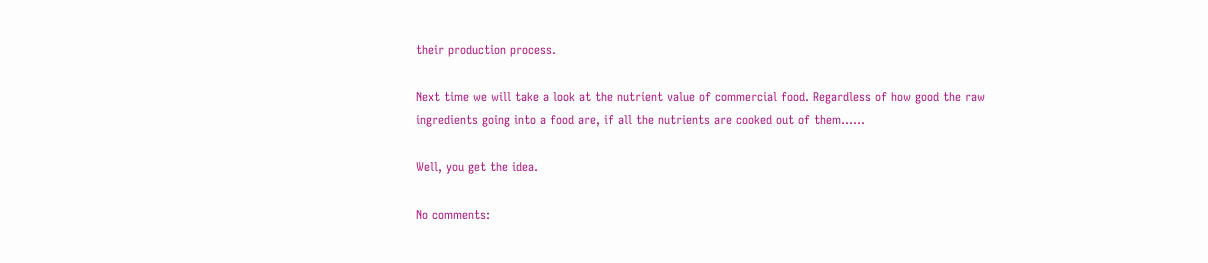their production process.

Next time we will take a look at the nutrient value of commercial food. Regardless of how good the raw ingredients going into a food are, if all the nutrients are cooked out of them......

Well, you get the idea.

No comments: